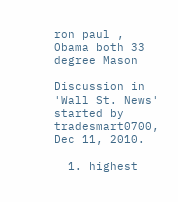ron paul , Obama both 33 degree Mason

Discussion in 'Wall St. News' started by tradesmart0700, Dec 11, 2010.

  1. highest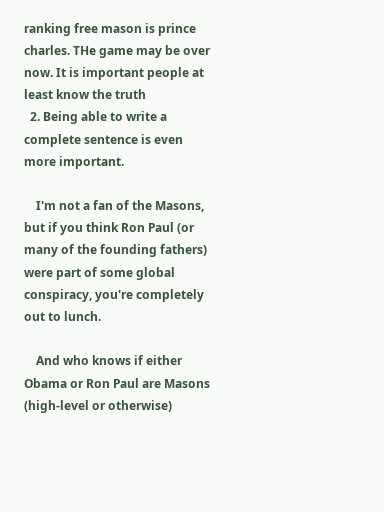ranking free mason is prince charles. THe game may be over now. It is important people at least know the truth
  2. Being able to write a complete sentence is even more important.

    I'm not a fan of the Masons, but if you think Ron Paul (or many of the founding fathers) were part of some global conspiracy, you're completely out to lunch.

    And who knows if either Obama or Ron Paul are Masons (high-level or otherwise)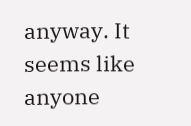anyway. It seems like anyone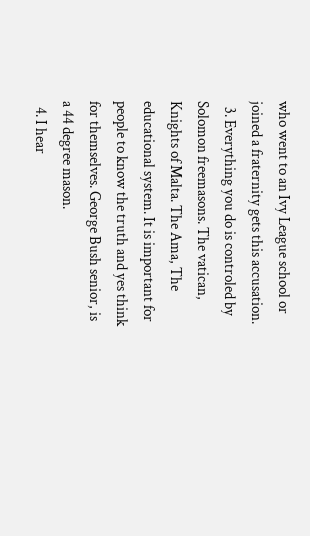who went to an Ivy League school or joined a fraternity gets this accusation.
  3. Everything you do is controled by Solomon freemasons. The vatican, Knights of Malta. The Ama, The educational system. It is important for people to know the truth and yes think for themselves. George Bush senior, is a 44 degree mason.
  4. I hear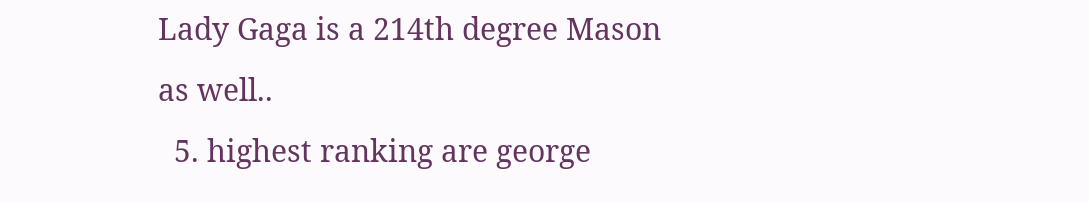Lady Gaga is a 214th degree Mason as well..
  5. highest ranking are george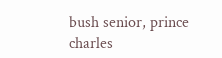bush senior, prince charles